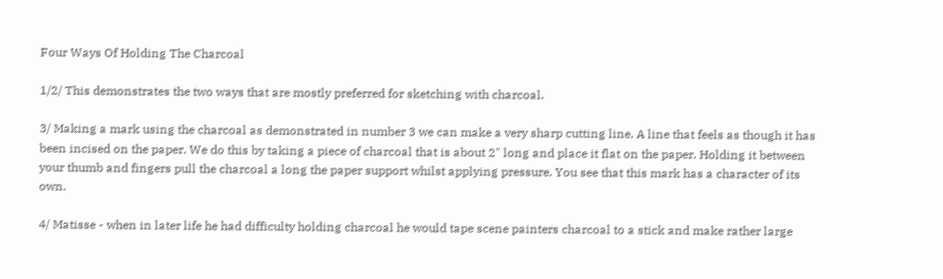Four Ways Of Holding The Charcoal

1/2/ This demonstrates the two ways that are mostly preferred for sketching with charcoal.

3/ Making a mark using the charcoal as demonstrated in number 3 we can make a very sharp cutting line. A line that feels as though it has been incised on the paper. We do this by taking a piece of charcoal that is about 2" long and place it flat on the paper. Holding it between your thumb and fingers pull the charcoal a long the paper support whilst applying pressure. You see that this mark has a character of its own.

4/ Matisse - when in later life he had difficulty holding charcoal he would tape scene painters charcoal to a stick and make rather large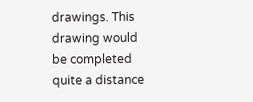drawings. This drawing would be completed quite a distance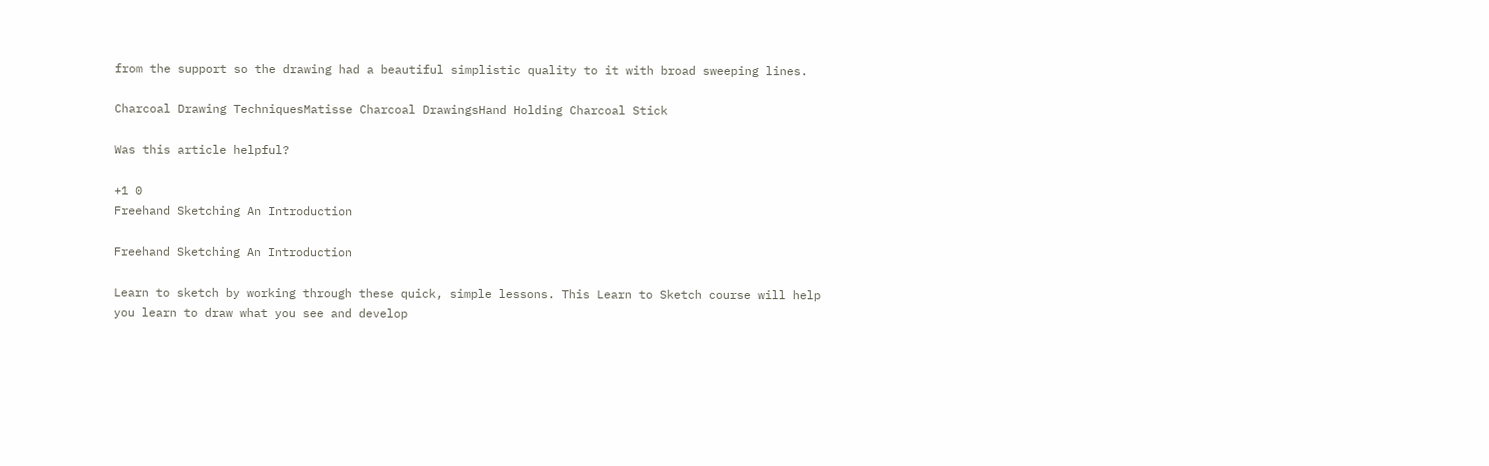from the support so the drawing had a beautiful simplistic quality to it with broad sweeping lines.

Charcoal Drawing TechniquesMatisse Charcoal DrawingsHand Holding Charcoal Stick

Was this article helpful?

+1 0
Freehand Sketching An Introduction

Freehand Sketching An Introduction

Learn to sketch by working through these quick, simple lessons. This Learn to Sketch course will help you learn to draw what you see and develop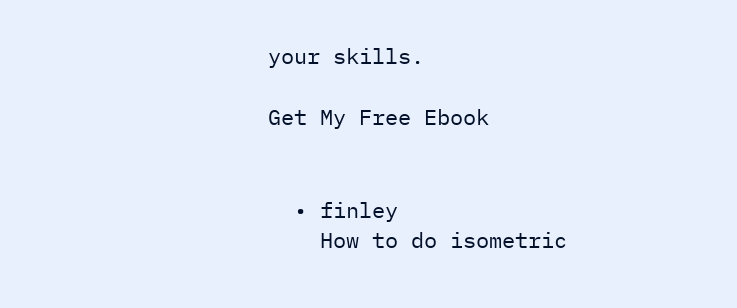your skills.

Get My Free Ebook


  • finley
    How to do isometric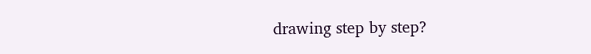drawing step by step?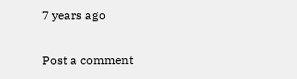7 years ago

Post a comment